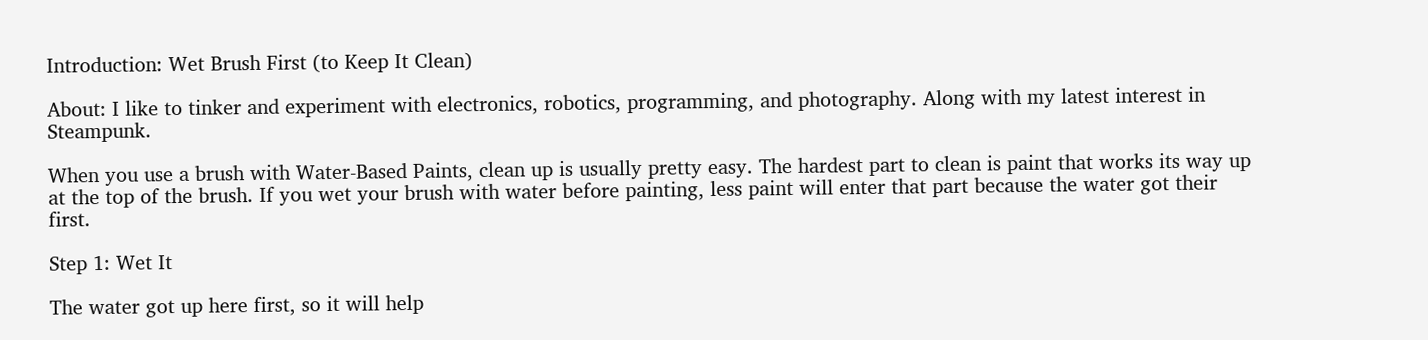Introduction: Wet Brush First (to Keep It Clean)

About: I like to tinker and experiment with electronics, robotics, programming, and photography. Along with my latest interest in Steampunk.

When you use a brush with Water-Based Paints, clean up is usually pretty easy. The hardest part to clean is paint that works its way up at the top of the brush. If you wet your brush with water before painting, less paint will enter that part because the water got their first.

Step 1: Wet It

The water got up here first, so it will help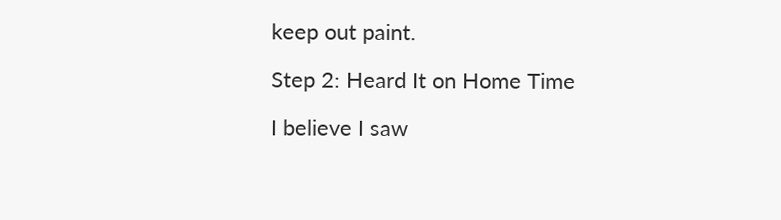keep out paint.

Step 2: Heard It on Home Time

I believe I saw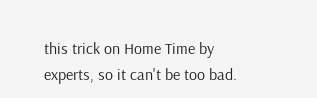this trick on Home Time by experts, so it can't be too bad.